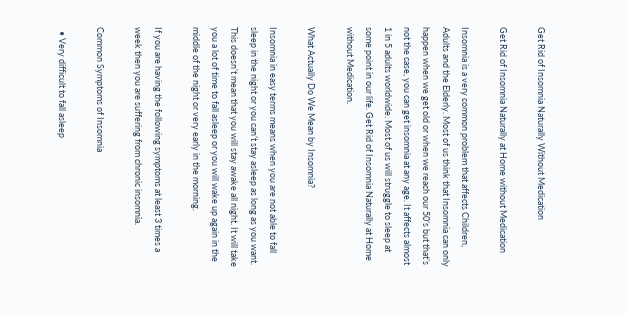Get Rid of Insomnia Naturally Without Medication

Get Rid of Insomnia Naturally at Home without Medication

Insomnia is a very common problem that affects Children, Adults and the Elderly. Most of us think that Insomnia can only happen when we get old or when we reach our 50’s but that’s not the case, you can get insomnia at any age. It affects almost 1 in 5 adults worldwide. Most of us will struggle to sleep at some point in our life. Get Rid of Insomnia Naturally at Home without Medication.

What Actually Do We Mean by Insomnia?

Insomnia in easy terms means when you are not able to fall sleep in the night or you can’t stay asleep as long as you want. This doesn’t mean that you will stay awake all night. It will take you a lot of time to fall asleep or you will wake up again in the middle of the night or very early in the morning.

If you are having the following symptoms at least 3 times a week then you are suffering from chronic insomnia.

Common Symptoms of Insomnia

  • Very difficult to fall asleep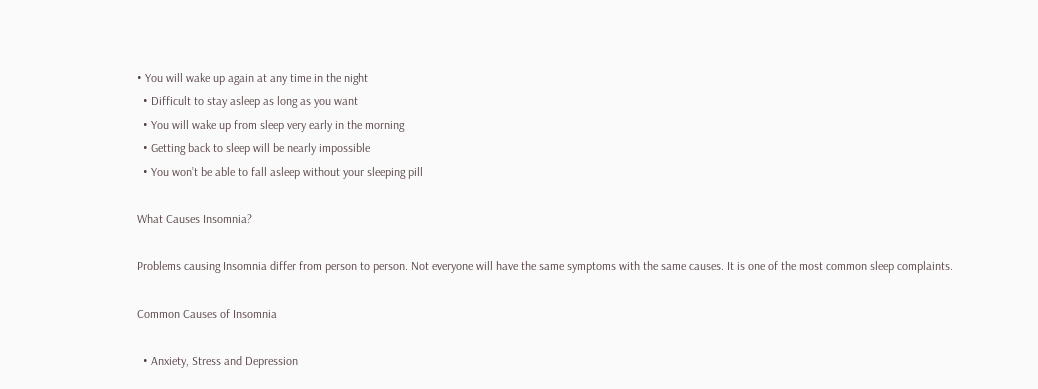• You will wake up again at any time in the night
  • Difficult to stay asleep as long as you want
  • You will wake up from sleep very early in the morning
  • Getting back to sleep will be nearly impossible
  • You won’t be able to fall asleep without your sleeping pill

What Causes Insomnia?

Problems causing Insomnia differ from person to person. Not everyone will have the same symptoms with the same causes. It is one of the most common sleep complaints.

Common Causes of Insomnia

  • Anxiety, Stress and Depression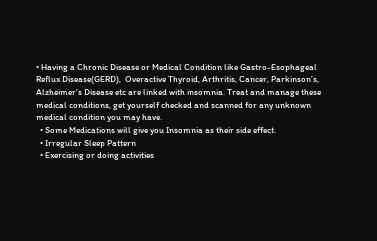• Having a Chronic Disease or Medical Condition like Gastro-Esophageal Reflux Disease(GERD),  Overactive Thyroid, Arthritis, Cancer, Parkinson’s, Alzheimer’s Disease etc are linked with insomnia. Treat and manage these medical conditions, get yourself checked and scanned for any unknown medical condition you may have.
  • Some Medications will give you Insomnia as their side effect.
  • Irregular Sleep Pattern
  • Exercising or doing activities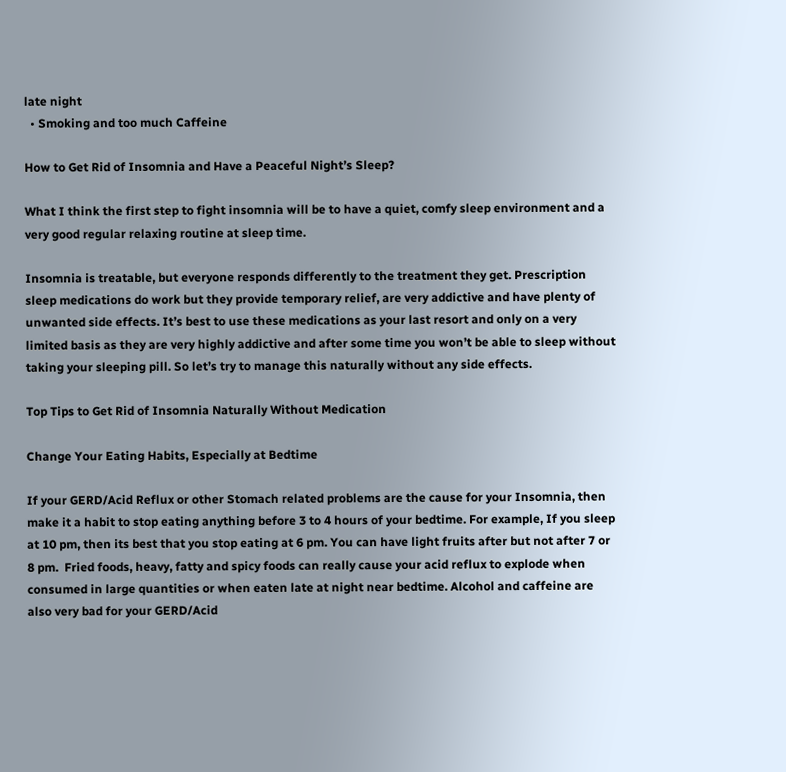late night
  • Smoking and too much Caffeine

How to Get Rid of Insomnia and Have a Peaceful Night’s Sleep?

What I think the first step to fight insomnia will be to have a quiet, comfy sleep environment and a very good regular relaxing routine at sleep time.

Insomnia is treatable, but everyone responds differently to the treatment they get. Prescription sleep medications do work but they provide temporary relief, are very addictive and have plenty of unwanted side effects. It’s best to use these medications as your last resort and only on a very limited basis as they are very highly addictive and after some time you won’t be able to sleep without taking your sleeping pill. So let’s try to manage this naturally without any side effects.

Top Tips to Get Rid of Insomnia Naturally Without Medication

Change Your Eating Habits, Especially at Bedtime

If your GERD/Acid Reflux or other Stomach related problems are the cause for your Insomnia, then make it a habit to stop eating anything before 3 to 4 hours of your bedtime. For example, If you sleep at 10 pm, then its best that you stop eating at 6 pm. You can have light fruits after but not after 7 or 8 pm.  Fried foods, heavy, fatty and spicy foods can really cause your acid reflux to explode when consumed in large quantities or when eaten late at night near bedtime. Alcohol and caffeine are also very bad for your GERD/Acid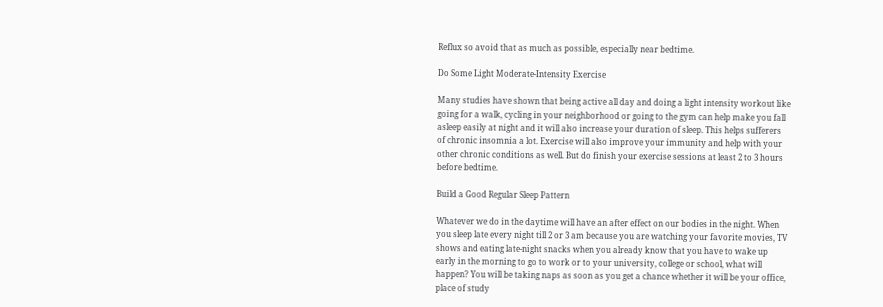Reflux so avoid that as much as possible, especially near bedtime.

Do Some Light Moderate-Intensity Exercise

Many studies have shown that being active all day and doing a light intensity workout like going for a walk, cycling in your neighborhood or going to the gym can help make you fall asleep easily at night and it will also increase your duration of sleep. This helps sufferers of chronic insomnia a lot. Exercise will also improve your immunity and help with your other chronic conditions as well. But do finish your exercise sessions at least 2 to 3 hours before bedtime.

Build a Good Regular Sleep Pattern

Whatever we do in the daytime will have an after effect on our bodies in the night. When you sleep late every night till 2 or 3 am because you are watching your favorite movies, TV shows and eating late-night snacks when you already know that you have to wake up early in the morning to go to work or to your university, college or school, what will happen? You will be taking naps as soon as you get a chance whether it will be your office, place of study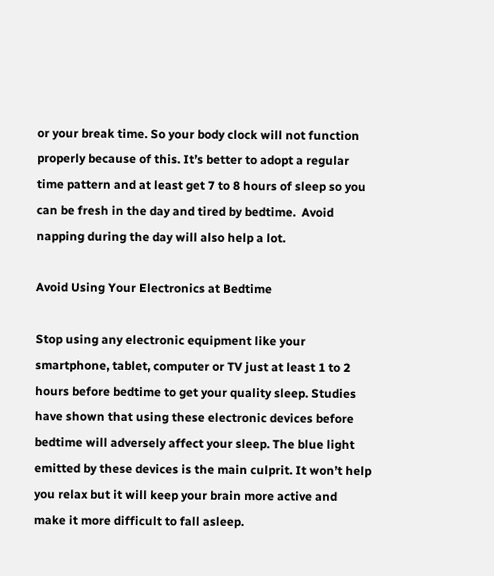or your break time. So your body clock will not function properly because of this. It’s better to adopt a regular time pattern and at least get 7 to 8 hours of sleep so you can be fresh in the day and tired by bedtime.  Avoid napping during the day will also help a lot.

Avoid Using Your Electronics at Bedtime

Stop using any electronic equipment like your smartphone, tablet, computer or TV just at least 1 to 2 hours before bedtime to get your quality sleep. Studies have shown that using these electronic devices before bedtime will adversely affect your sleep. The blue light emitted by these devices is the main culprit. It won’t help you relax but it will keep your brain more active and make it more difficult to fall asleep.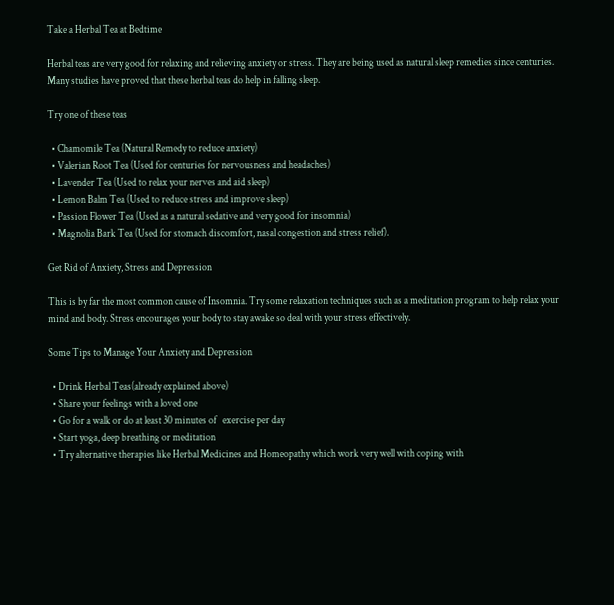Take a Herbal Tea at Bedtime

Herbal teas are very good for relaxing and relieving anxiety or stress. They are being used as natural sleep remedies since centuries. Many studies have proved that these herbal teas do help in falling sleep.

Try one of these teas

  • Chamomile Tea (Natural Remedy to reduce anxiety)
  • Valerian Root Tea (Used for centuries for nervousness and headaches)
  • Lavender Tea (Used to relax your nerves and aid sleep)
  • Lemon Balm Tea (Used to reduce stress and improve sleep)
  • Passion Flower Tea (Used as a natural sedative and very good for insomnia)
  • Magnolia Bark Tea (Used for stomach discomfort, nasal congestion and stress relief).

Get Rid of Anxiety, Stress and Depression

This is by far the most common cause of Insomnia. Try some relaxation techniques such as a meditation program to help relax your mind and body. Stress encourages your body to stay awake so deal with your stress effectively.

Some Tips to Manage Your Anxiety and Depression

  • Drink Herbal Teas(already explained above)
  • Share your feelings with a loved one
  • Go for a walk or do at least 30 minutes of   exercise per day
  • Start yoga, deep breathing or meditation
  • Try alternative therapies like Herbal Medicines and Homeopathy which work very well with coping with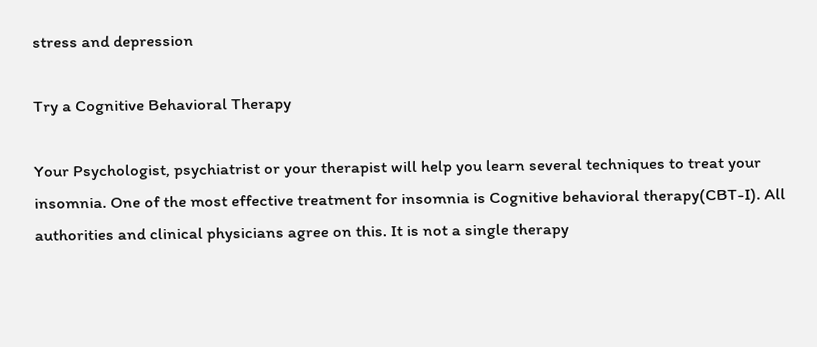stress and depression

Try a Cognitive Behavioral Therapy

Your Psychologist, psychiatrist or your therapist will help you learn several techniques to treat your insomnia. One of the most effective treatment for insomnia is Cognitive behavioral therapy(CBT-I). All authorities and clinical physicians agree on this. It is not a single therapy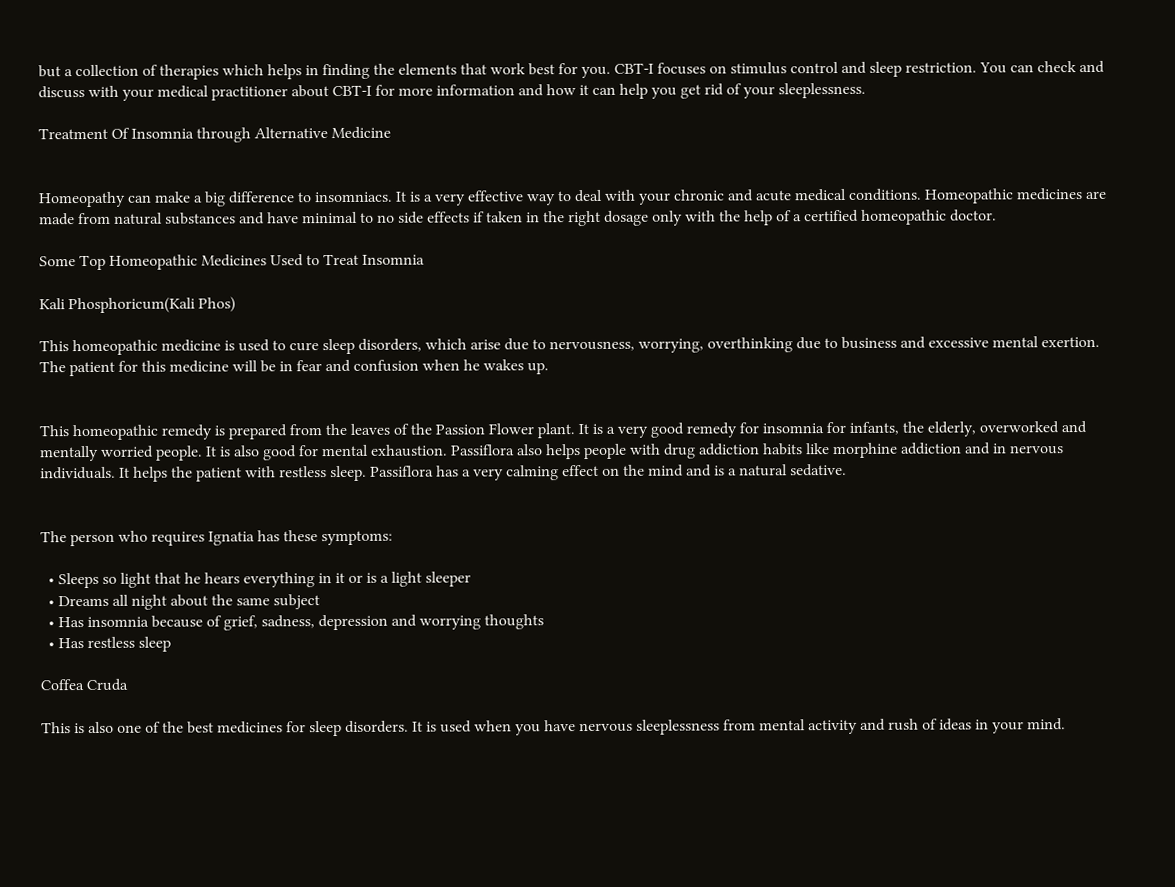but a collection of therapies which helps in finding the elements that work best for you. CBT-I focuses on stimulus control and sleep restriction. You can check and discuss with your medical practitioner about CBT-I for more information and how it can help you get rid of your sleeplessness.

Treatment Of Insomnia through Alternative Medicine


Homeopathy can make a big difference to insomniacs. It is a very effective way to deal with your chronic and acute medical conditions. Homeopathic medicines are made from natural substances and have minimal to no side effects if taken in the right dosage only with the help of a certified homeopathic doctor.

Some Top Homeopathic Medicines Used to Treat Insomnia

Kali Phosphoricum(Kali Phos)

This homeopathic medicine is used to cure sleep disorders, which arise due to nervousness, worrying, overthinking due to business and excessive mental exertion. The patient for this medicine will be in fear and confusion when he wakes up.


This homeopathic remedy is prepared from the leaves of the Passion Flower plant. It is a very good remedy for insomnia for infants, the elderly, overworked and mentally worried people. It is also good for mental exhaustion. Passiflora also helps people with drug addiction habits like morphine addiction and in nervous individuals. It helps the patient with restless sleep. Passiflora has a very calming effect on the mind and is a natural sedative.


The person who requires Ignatia has these symptoms:

  • Sleeps so light that he hears everything in it or is a light sleeper
  • Dreams all night about the same subject
  • Has insomnia because of grief, sadness, depression and worrying thoughts
  • Has restless sleep

Coffea Cruda

This is also one of the best medicines for sleep disorders. It is used when you have nervous sleeplessness from mental activity and rush of ideas in your mind.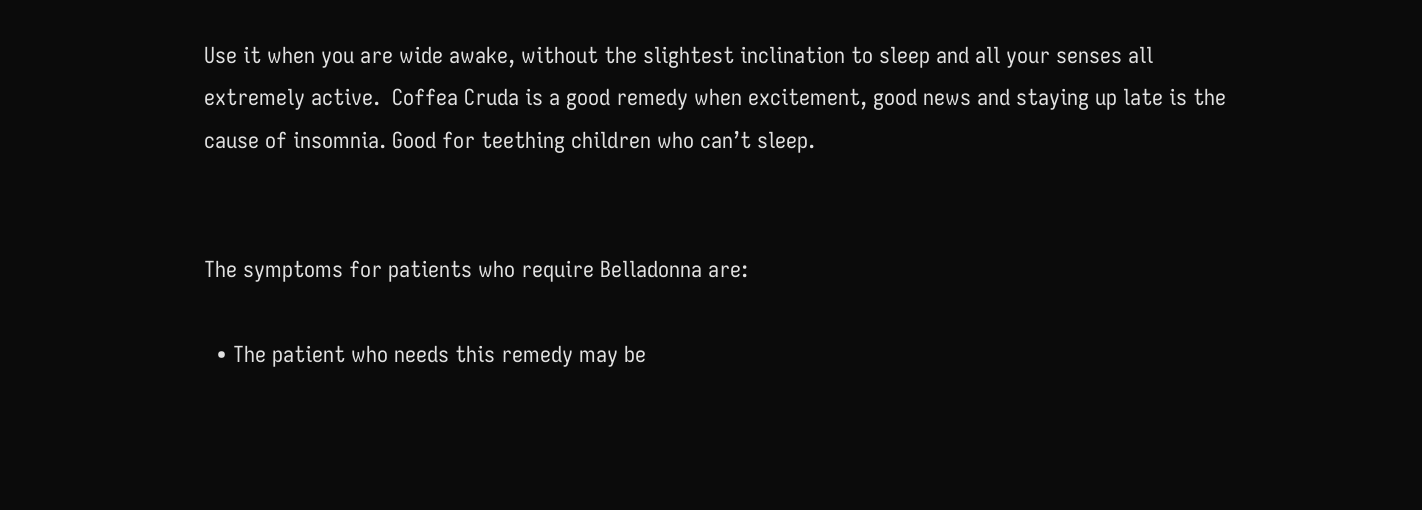Use it when you are wide awake, without the slightest inclination to sleep and all your senses all extremely active.  Coffea Cruda is a good remedy when excitement, good news and staying up late is the cause of insomnia. Good for teething children who can’t sleep.


The symptoms for patients who require Belladonna are:

  • The patient who needs this remedy may be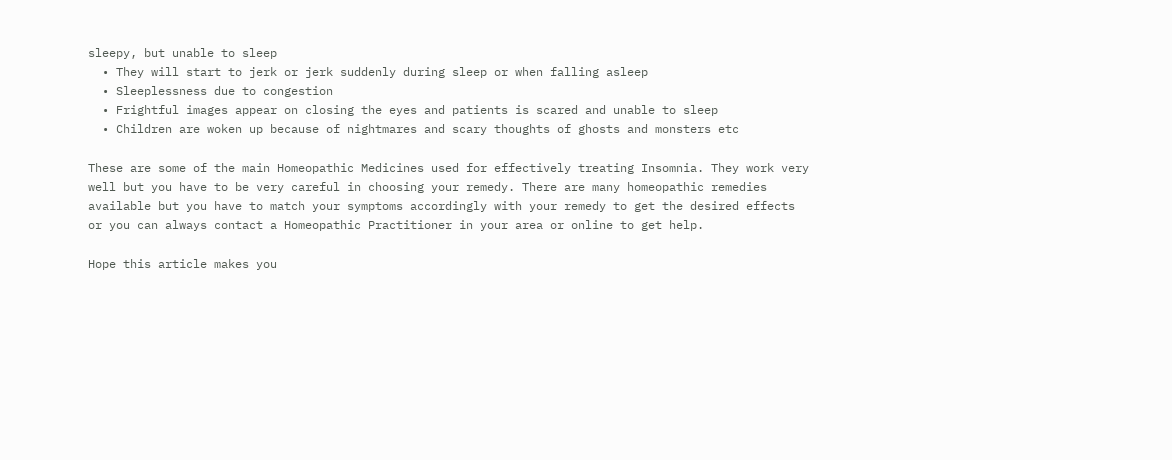sleepy, but unable to sleep
  • They will start to jerk or jerk suddenly during sleep or when falling asleep
  • Sleeplessness due to congestion
  • Frightful images appear on closing the eyes and patients is scared and unable to sleep
  • Children are woken up because of nightmares and scary thoughts of ghosts and monsters etc

These are some of the main Homeopathic Medicines used for effectively treating Insomnia. They work very well but you have to be very careful in choosing your remedy. There are many homeopathic remedies available but you have to match your symptoms accordingly with your remedy to get the desired effects or you can always contact a Homeopathic Practitioner in your area or online to get help.

Hope this article makes you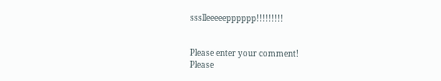ssslleeeeepppppp!!!!!!!!!


Please enter your comment!
Please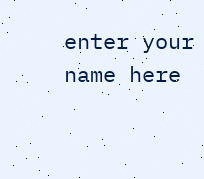enter your name here